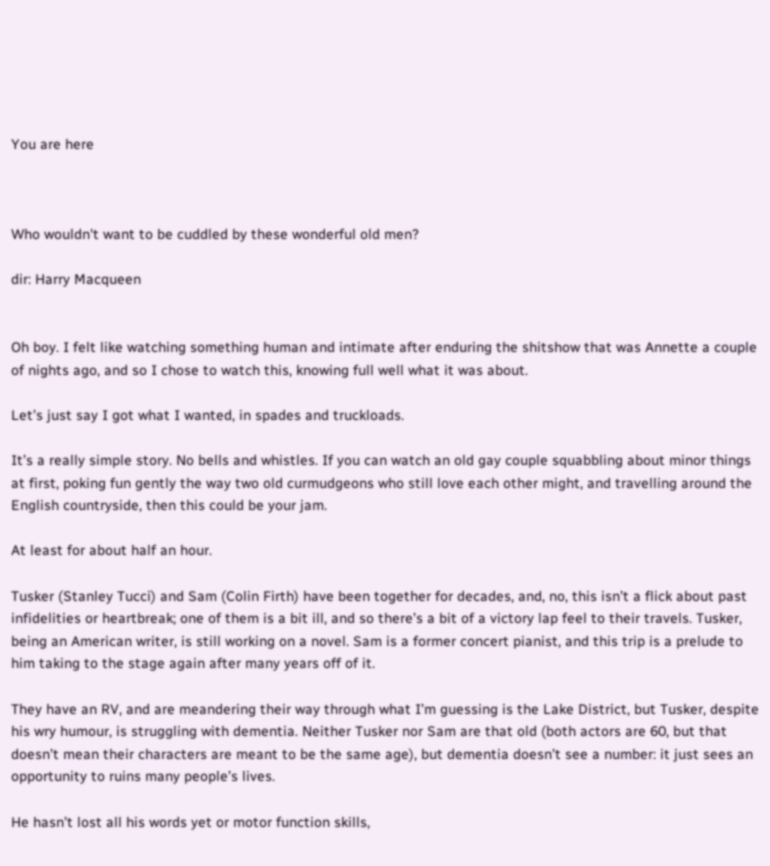You are here



Who wouldn't want to be cuddled by these wonderful old men?

dir: Harry Macqueen


Oh boy. I felt like watching something human and intimate after enduring the shitshow that was Annette a couple of nights ago, and so I chose to watch this, knowing full well what it was about.

Let’s just say I got what I wanted, in spades and truckloads.

It’s a really simple story. No bells and whistles. If you can watch an old gay couple squabbling about minor things at first, poking fun gently the way two old curmudgeons who still love each other might, and travelling around the English countryside, then this could be your jam.

At least for about half an hour.

Tusker (Stanley Tucci) and Sam (Colin Firth) have been together for decades, and, no, this isn’t a flick about past infidelities or heartbreak; one of them is a bit ill, and so there’s a bit of a victory lap feel to their travels. Tusker, being an American writer, is still working on a novel. Sam is a former concert pianist, and this trip is a prelude to him taking to the stage again after many years off of it.

They have an RV, and are meandering their way through what I’m guessing is the Lake District, but Tusker, despite his wry humour, is struggling with dementia. Neither Tusker nor Sam are that old (both actors are 60, but that doesn’t mean their characters are meant to be the same age), but dementia doesn’t see a number: it just sees an opportunity to ruins many people’s lives.

He hasn’t lost all his words yet or motor function skills,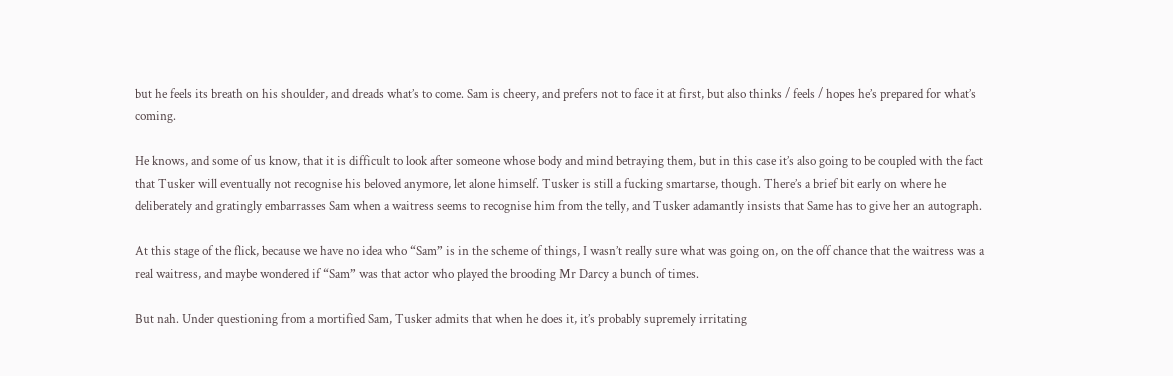but he feels its breath on his shoulder, and dreads what’s to come. Sam is cheery, and prefers not to face it at first, but also thinks / feels / hopes he’s prepared for what’s coming.

He knows, and some of us know, that it is difficult to look after someone whose body and mind betraying them, but in this case it’s also going to be coupled with the fact that Tusker will eventually not recognise his beloved anymore, let alone himself. Tusker is still a fucking smartarse, though. There’s a brief bit early on where he deliberately and gratingly embarrasses Sam when a waitress seems to recognise him from the telly, and Tusker adamantly insists that Same has to give her an autograph.

At this stage of the flick, because we have no idea who “Sam” is in the scheme of things, I wasn’t really sure what was going on, on the off chance that the waitress was a real waitress, and maybe wondered if “Sam” was that actor who played the brooding Mr Darcy a bunch of times.

But nah. Under questioning from a mortified Sam, Tusker admits that when he does it, it’s probably supremely irritating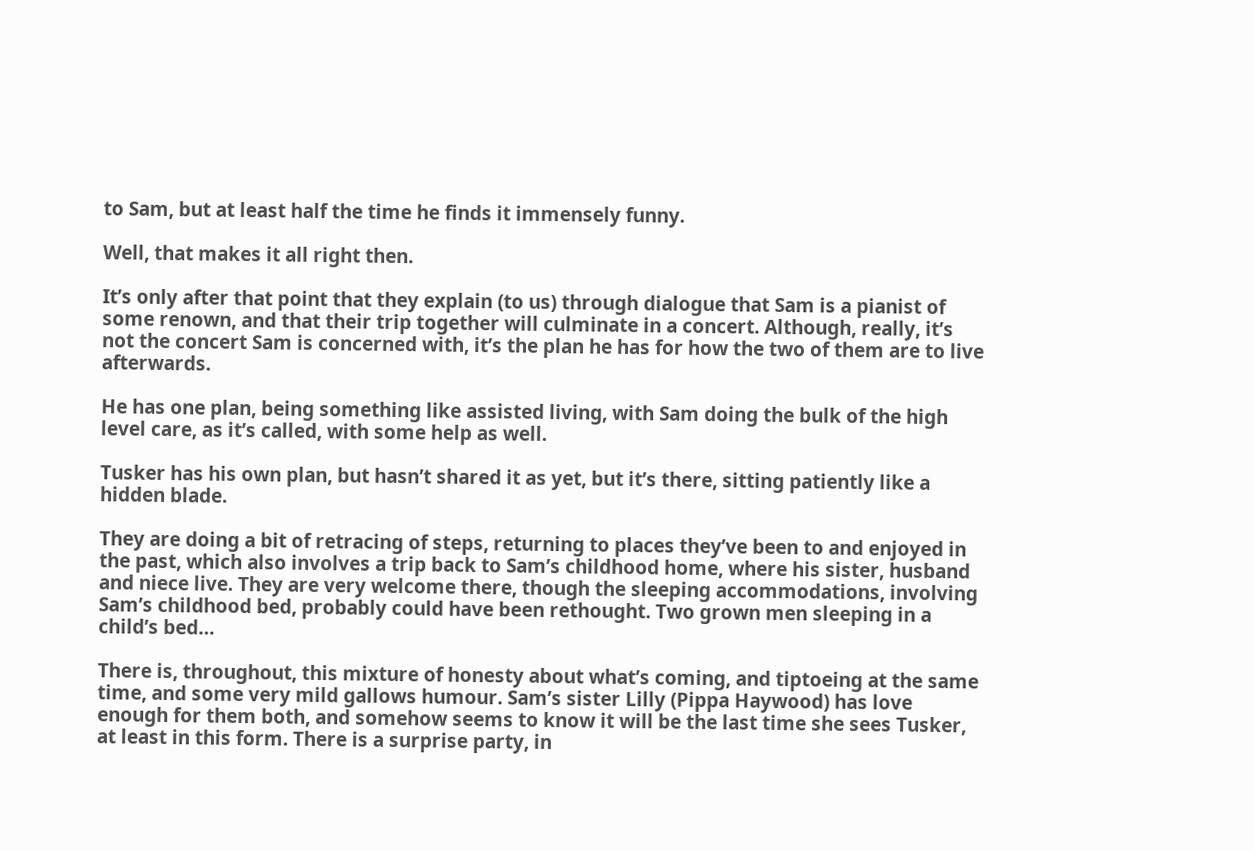to Sam, but at least half the time he finds it immensely funny.

Well, that makes it all right then.

It’s only after that point that they explain (to us) through dialogue that Sam is a pianist of some renown, and that their trip together will culminate in a concert. Although, really, it’s not the concert Sam is concerned with, it’s the plan he has for how the two of them are to live afterwards.

He has one plan, being something like assisted living, with Sam doing the bulk of the high level care, as it’s called, with some help as well.

Tusker has his own plan, but hasn’t shared it as yet, but it’s there, sitting patiently like a hidden blade.

They are doing a bit of retracing of steps, returning to places they’ve been to and enjoyed in the past, which also involves a trip back to Sam’s childhood home, where his sister, husband and niece live. They are very welcome there, though the sleeping accommodations, involving Sam’s childhood bed, probably could have been rethought. Two grown men sleeping in a child’s bed…

There is, throughout, this mixture of honesty about what’s coming, and tiptoeing at the same time, and some very mild gallows humour. Sam’s sister Lilly (Pippa Haywood) has love enough for them both, and somehow seems to know it will be the last time she sees Tusker, at least in this form. There is a surprise party, in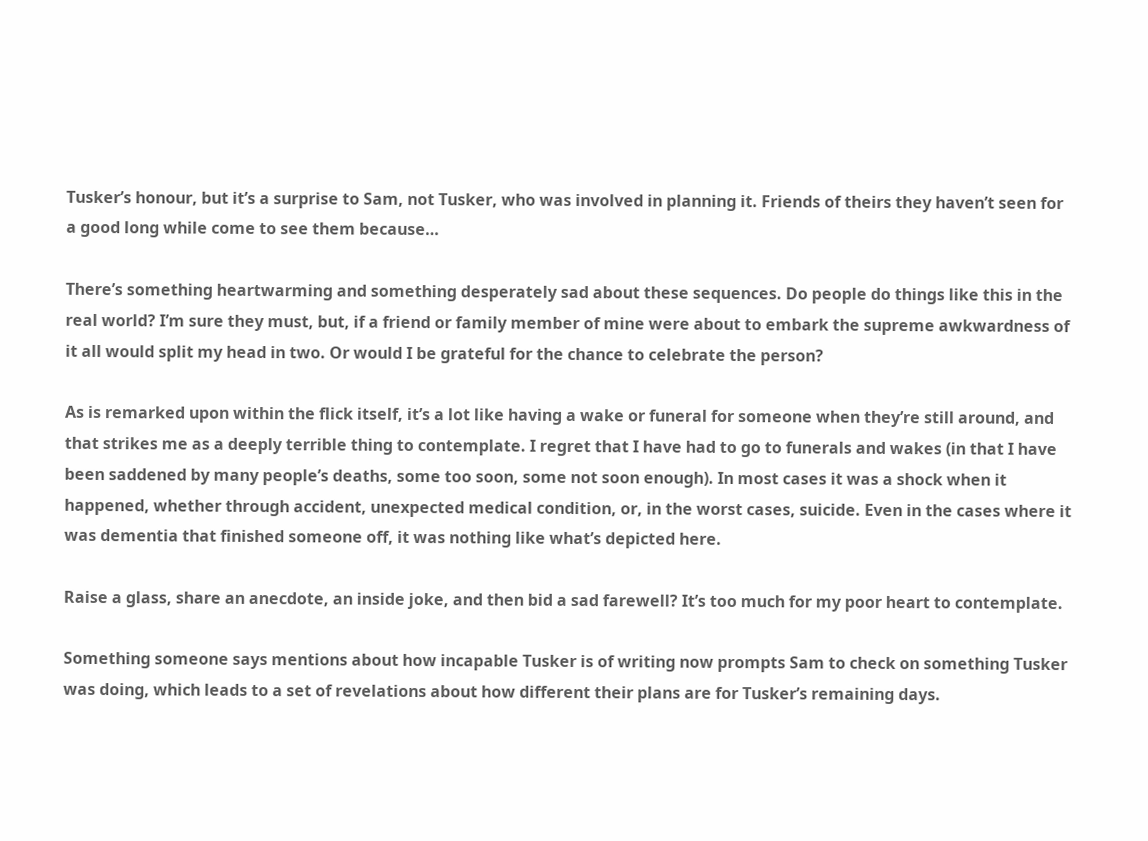Tusker’s honour, but it’s a surprise to Sam, not Tusker, who was involved in planning it. Friends of theirs they haven’t seen for a good long while come to see them because…

There’s something heartwarming and something desperately sad about these sequences. Do people do things like this in the real world? I’m sure they must, but, if a friend or family member of mine were about to embark the supreme awkwardness of it all would split my head in two. Or would I be grateful for the chance to celebrate the person?

As is remarked upon within the flick itself, it’s a lot like having a wake or funeral for someone when they’re still around, and that strikes me as a deeply terrible thing to contemplate. I regret that I have had to go to funerals and wakes (in that I have been saddened by many people’s deaths, some too soon, some not soon enough). In most cases it was a shock when it happened, whether through accident, unexpected medical condition, or, in the worst cases, suicide. Even in the cases where it was dementia that finished someone off, it was nothing like what’s depicted here.

Raise a glass, share an anecdote, an inside joke, and then bid a sad farewell? It’s too much for my poor heart to contemplate.

Something someone says mentions about how incapable Tusker is of writing now prompts Sam to check on something Tusker was doing, which leads to a set of revelations about how different their plans are for Tusker’s remaining days.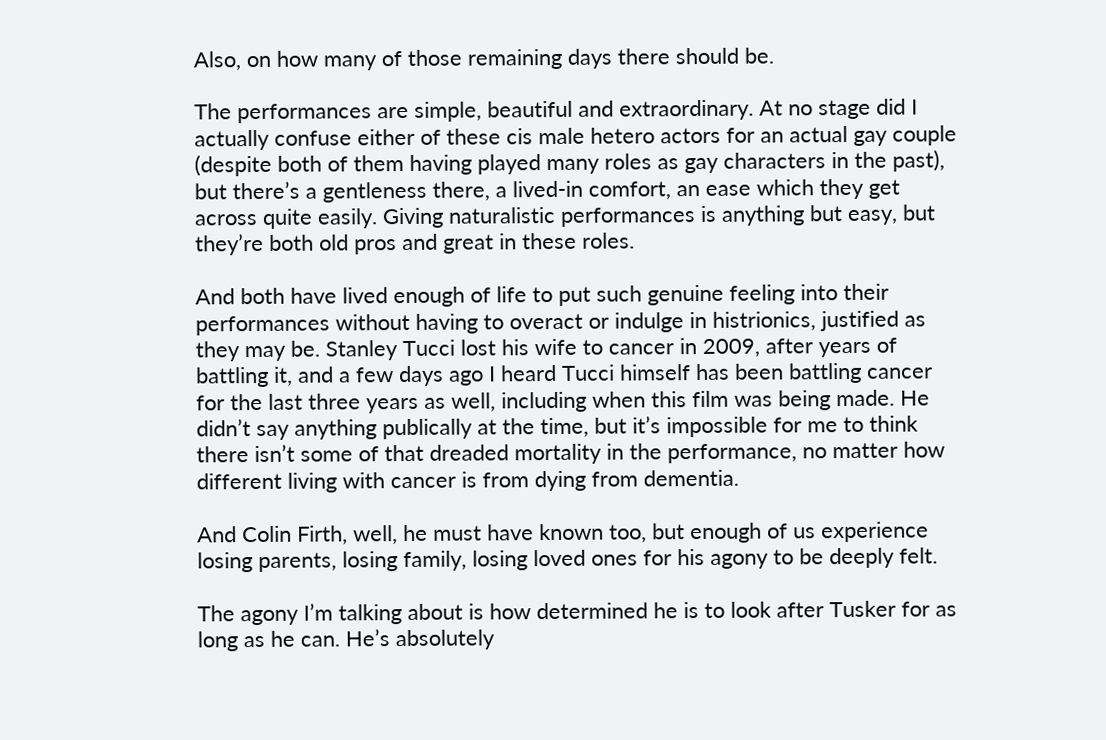Also, on how many of those remaining days there should be.

The performances are simple, beautiful and extraordinary. At no stage did I actually confuse either of these cis male hetero actors for an actual gay couple (despite both of them having played many roles as gay characters in the past), but there’s a gentleness there, a lived-in comfort, an ease which they get across quite easily. Giving naturalistic performances is anything but easy, but they’re both old pros and great in these roles.

And both have lived enough of life to put such genuine feeling into their performances without having to overact or indulge in histrionics, justified as they may be. Stanley Tucci lost his wife to cancer in 2009, after years of battling it, and a few days ago I heard Tucci himself has been battling cancer for the last three years as well, including when this film was being made. He didn’t say anything publically at the time, but it’s impossible for me to think there isn’t some of that dreaded mortality in the performance, no matter how different living with cancer is from dying from dementia.

And Colin Firth, well, he must have known too, but enough of us experience losing parents, losing family, losing loved ones for his agony to be deeply felt.

The agony I’m talking about is how determined he is to look after Tusker for as long as he can. He’s absolutely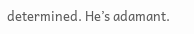determined. He’s adamant.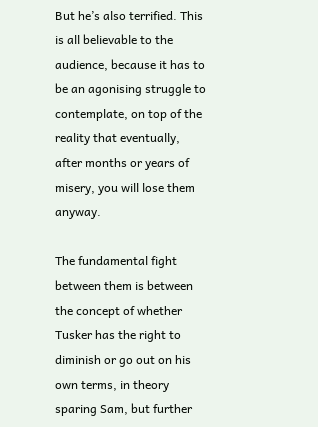But he’s also terrified. This is all believable to the audience, because it has to be an agonising struggle to contemplate, on top of the reality that eventually, after months or years of misery, you will lose them anyway.

The fundamental fight between them is between the concept of whether Tusker has the right to diminish or go out on his own terms, in theory sparing Sam, but further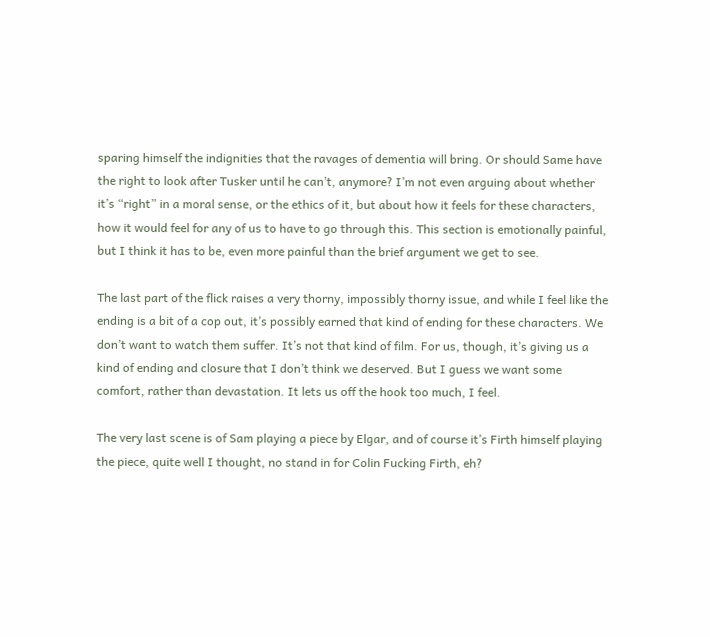sparing himself the indignities that the ravages of dementia will bring. Or should Same have the right to look after Tusker until he can’t, anymore? I’m not even arguing about whether it’s “right” in a moral sense, or the ethics of it, but about how it feels for these characters, how it would feel for any of us to have to go through this. This section is emotionally painful, but I think it has to be, even more painful than the brief argument we get to see.

The last part of the flick raises a very thorny, impossibly thorny issue, and while I feel like the ending is a bit of a cop out, it’s possibly earned that kind of ending for these characters. We don’t want to watch them suffer. It’s not that kind of film. For us, though, it’s giving us a kind of ending and closure that I don’t think we deserved. But I guess we want some comfort, rather than devastation. It lets us off the hook too much, I feel.

The very last scene is of Sam playing a piece by Elgar, and of course it’s Firth himself playing the piece, quite well I thought, no stand in for Colin Fucking Firth, eh?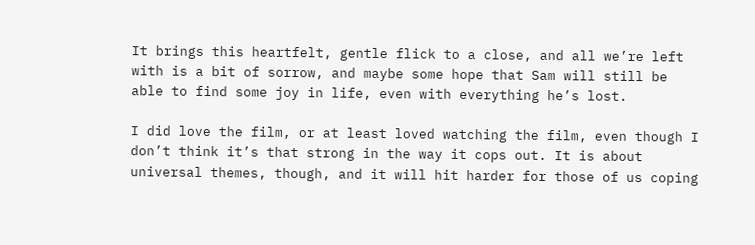It brings this heartfelt, gentle flick to a close, and all we’re left with is a bit of sorrow, and maybe some hope that Sam will still be able to find some joy in life, even with everything he’s lost.

I did love the film, or at least loved watching the film, even though I don’t think it’s that strong in the way it cops out. It is about universal themes, though, and it will hit harder for those of us coping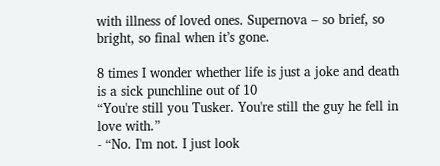with illness of loved ones. Supernova – so brief, so bright, so final when it’s gone.

8 times I wonder whether life is just a joke and death is a sick punchline out of 10
“You're still you Tusker. You're still the guy he fell in love with.”
- “No. I'm not. I just look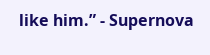like him.” - Supernova